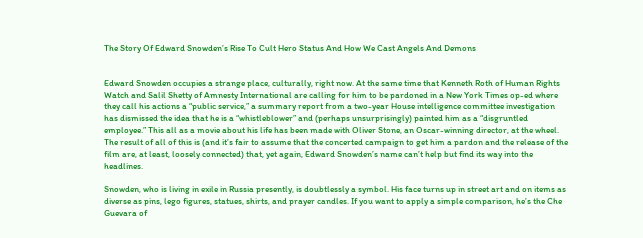The Story Of Edward Snowden’s Rise To Cult Hero Status And How We Cast Angels And Demons


Edward Snowden occupies a strange place, culturally, right now. At the same time that Kenneth Roth of Human Rights Watch and Salil Shetty of Amnesty International are calling for him to be pardoned in a New York Times op-ed where they call his actions a “public service,” a summary report from a two-year House intelligence committee investigation has dismissed the idea that he is a “whistleblower” and (perhaps unsurprisingly) painted him as a “disgruntled employee.” This all as a movie about his life has been made with Oliver Stone, an Oscar-winning director, at the wheel. The result of all of this is (and it’s fair to assume that the concerted campaign to get him a pardon and the release of the film are, at least, loosely connected) that, yet again, Edward Snowden’s name can’t help but find its way into the headlines.

Snowden, who is living in exile in Russia presently, is doubtlessly a symbol. His face turns up in street art and on items as diverse as pins, lego figures, statues, shirts, and prayer candles. If you want to apply a simple comparison, he’s the Che Guevara of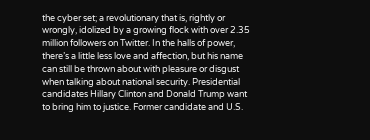the cyber set; a revolutionary that is, rightly or wrongly, idolized by a growing flock with over 2.35 million followers on Twitter. In the halls of power, there’s a little less love and affection, but his name can still be thrown about with pleasure or disgust when talking about national security. Presidential candidates Hillary Clinton and Donald Trump want to bring him to justice. Former candidate and U.S.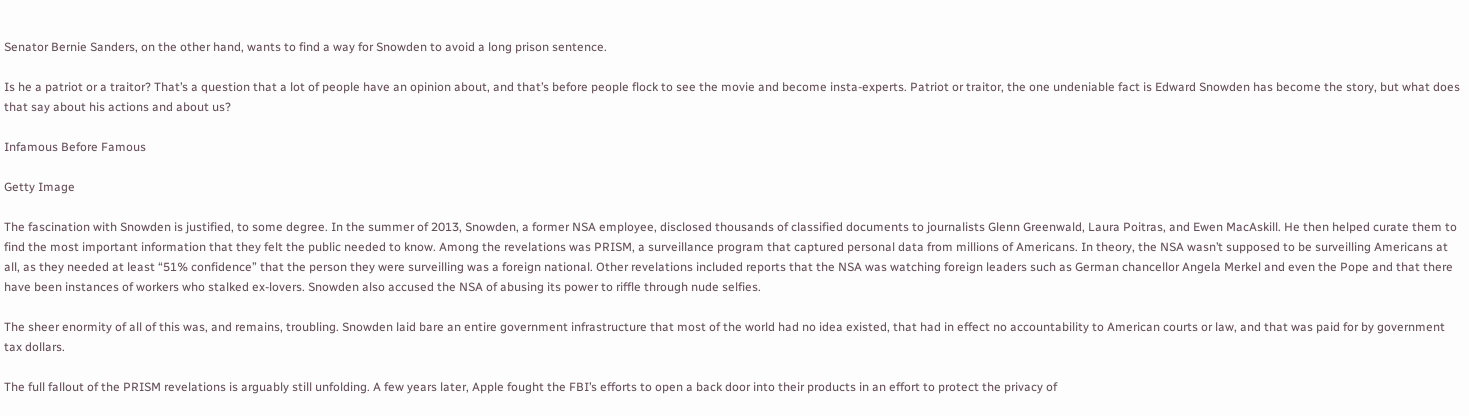Senator Bernie Sanders, on the other hand, wants to find a way for Snowden to avoid a long prison sentence.

Is he a patriot or a traitor? That’s a question that a lot of people have an opinion about, and that’s before people flock to see the movie and become insta-experts. Patriot or traitor, the one undeniable fact is Edward Snowden has become the story, but what does that say about his actions and about us?

Infamous Before Famous

Getty Image

The fascination with Snowden is justified, to some degree. In the summer of 2013, Snowden, a former NSA employee, disclosed thousands of classified documents to journalists Glenn Greenwald, Laura Poitras, and Ewen MacAskill. He then helped curate them to find the most important information that they felt the public needed to know. Among the revelations was PRISM, a surveillance program that captured personal data from millions of Americans. In theory, the NSA wasn’t supposed to be surveilling Americans at all, as they needed at least “51% confidence” that the person they were surveilling was a foreign national. Other revelations included reports that the NSA was watching foreign leaders such as German chancellor Angela Merkel and even the Pope and that there have been instances of workers who stalked ex-lovers. Snowden also accused the NSA of abusing its power to riffle through nude selfies.

The sheer enormity of all of this was, and remains, troubling. Snowden laid bare an entire government infrastructure that most of the world had no idea existed, that had in effect no accountability to American courts or law, and that was paid for by government tax dollars.

The full fallout of the PRISM revelations is arguably still unfolding. A few years later, Apple fought the FBI’s efforts to open a back door into their products in an effort to protect the privacy of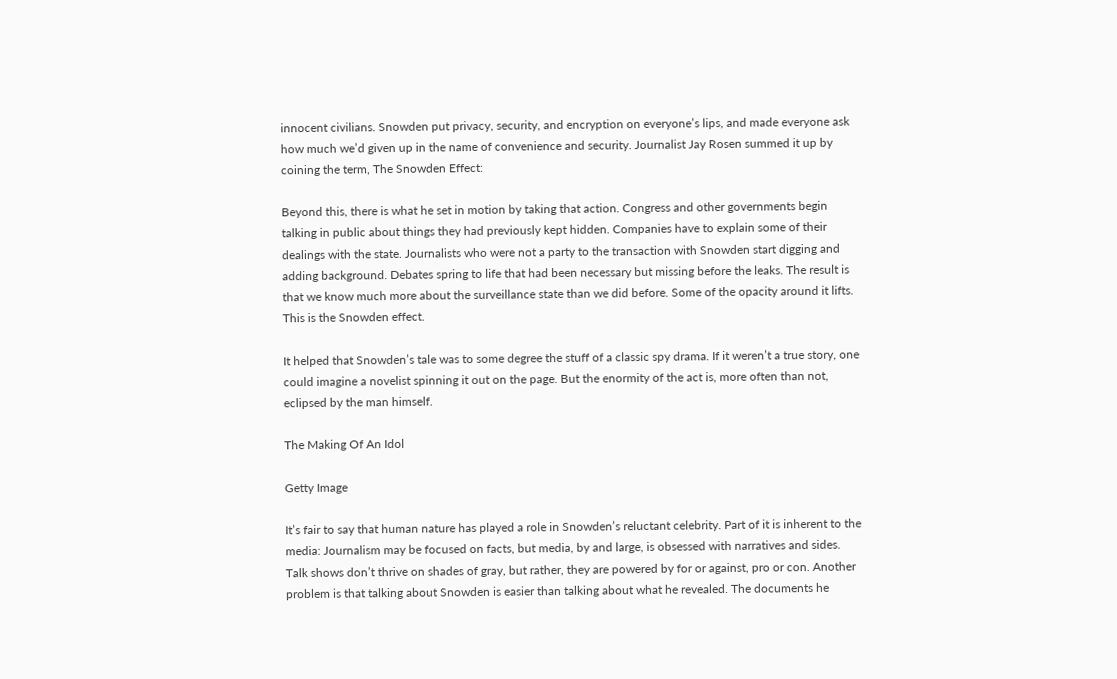innocent civilians. Snowden put privacy, security, and encryption on everyone’s lips, and made everyone ask how much we’d given up in the name of convenience and security. Journalist Jay Rosen summed it up by coining the term, The Snowden Effect:

Beyond this, there is what he set in motion by taking that action. Congress and other governments begin talking in public about things they had previously kept hidden. Companies have to explain some of their dealings with the state. Journalists who were not a party to the transaction with Snowden start digging and adding background. Debates spring to life that had been necessary but missing before the leaks. The result is that we know much more about the surveillance state than we did before. Some of the opacity around it lifts. This is the Snowden effect.

It helped that Snowden’s tale was to some degree the stuff of a classic spy drama. If it weren’t a true story, one could imagine a novelist spinning it out on the page. But the enormity of the act is, more often than not, eclipsed by the man himself.

The Making Of An Idol

Getty Image

It’s fair to say that human nature has played a role in Snowden’s reluctant celebrity. Part of it is inherent to the media: Journalism may be focused on facts, but media, by and large, is obsessed with narratives and sides. Talk shows don’t thrive on shades of gray, but rather, they are powered by for or against, pro or con. Another problem is that talking about Snowden is easier than talking about what he revealed. The documents he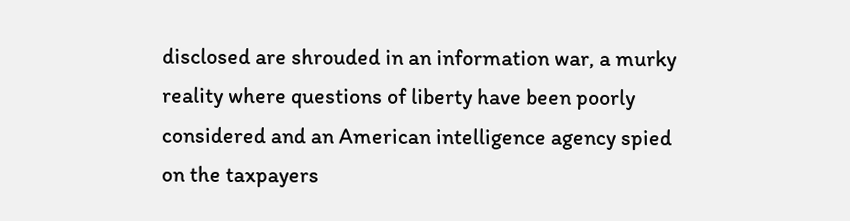disclosed are shrouded in an information war, a murky reality where questions of liberty have been poorly considered and an American intelligence agency spied on the taxpayers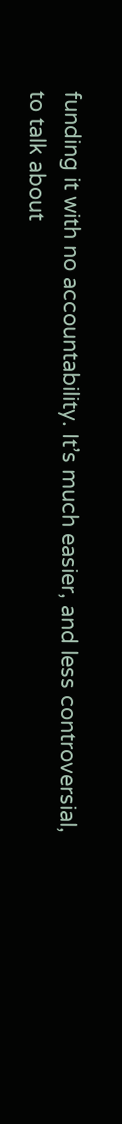funding it with no accountability. It’s much easier, and less controversial, to talk about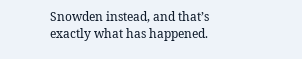Snowden instead, and that’s exactly what has happened.